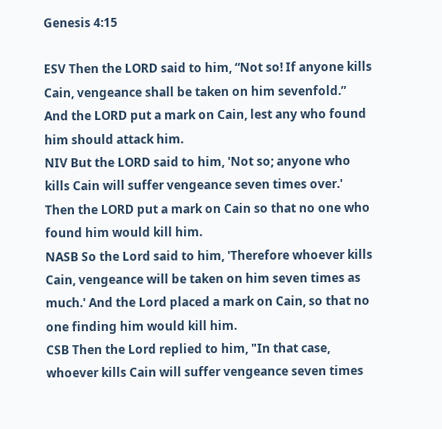Genesis 4:15

ESV Then the LORD said to him, “Not so! If anyone kills Cain, vengeance shall be taken on him sevenfold.” And the LORD put a mark on Cain, lest any who found him should attack him.
NIV But the LORD said to him, 'Not so; anyone who kills Cain will suffer vengeance seven times over.' Then the LORD put a mark on Cain so that no one who found him would kill him.
NASB So the Lord said to him, 'Therefore whoever kills Cain, vengeance will be taken on him seven times as much.' And the Lord placed a mark on Cain, so that no one finding him would kill him.
CSB Then the Lord replied to him, "In that case, whoever kills Cain will suffer vengeance seven times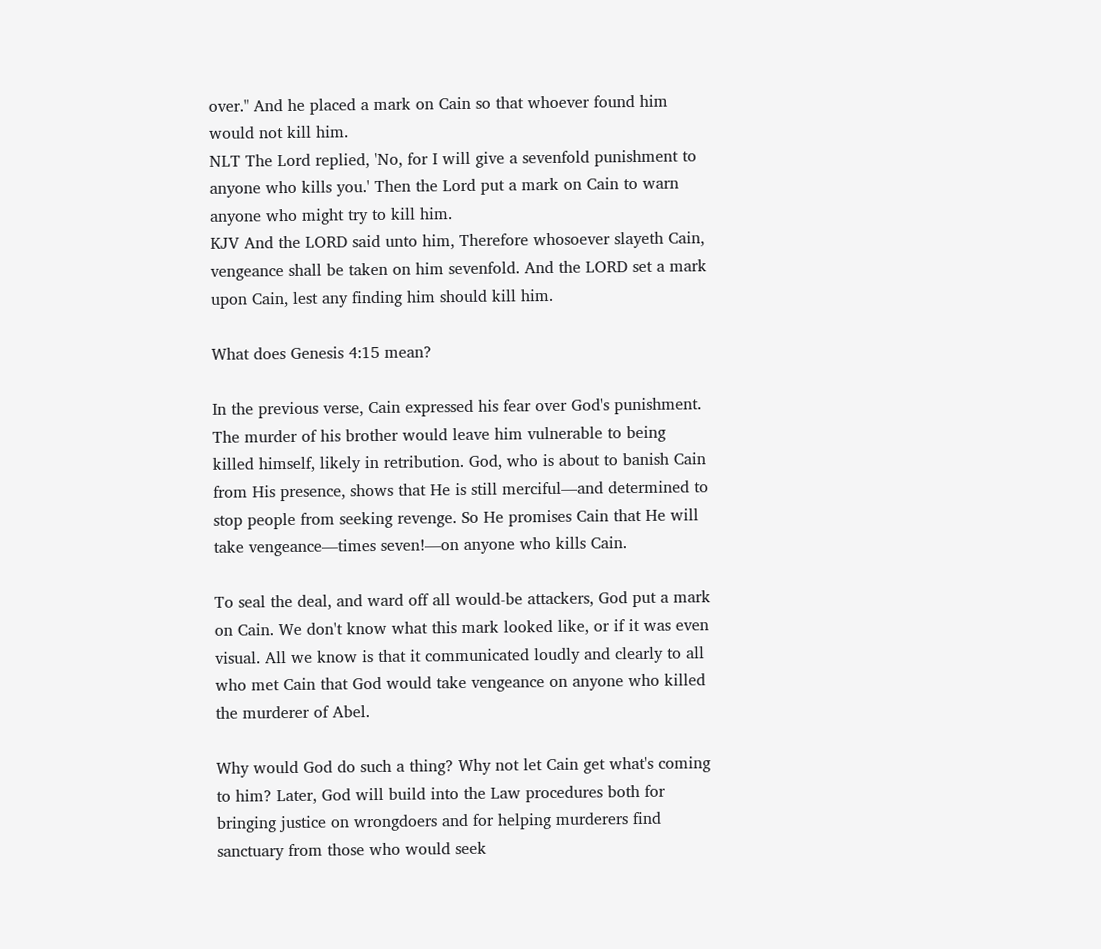over." And he placed a mark on Cain so that whoever found him would not kill him.
NLT The Lord replied, 'No, for I will give a sevenfold punishment to anyone who kills you.' Then the Lord put a mark on Cain to warn anyone who might try to kill him.
KJV And the LORD said unto him, Therefore whosoever slayeth Cain, vengeance shall be taken on him sevenfold. And the LORD set a mark upon Cain, lest any finding him should kill him.

What does Genesis 4:15 mean?

In the previous verse, Cain expressed his fear over God's punishment. The murder of his brother would leave him vulnerable to being killed himself, likely in retribution. God, who is about to banish Cain from His presence, shows that He is still merciful—and determined to stop people from seeking revenge. So He promises Cain that He will take vengeance—times seven!—on anyone who kills Cain.

To seal the deal, and ward off all would-be attackers, God put a mark on Cain. We don't know what this mark looked like, or if it was even visual. All we know is that it communicated loudly and clearly to all who met Cain that God would take vengeance on anyone who killed the murderer of Abel.

Why would God do such a thing? Why not let Cain get what's coming to him? Later, God will build into the Law procedures both for bringing justice on wrongdoers and for helping murderers find sanctuary from those who would seek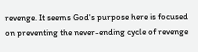revenge. It seems God's purpose here is focused on preventing the never-ending cycle of revenge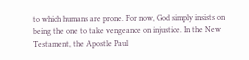to which humans are prone. For now, God simply insists on being the one to take vengeance on injustice. In the New Testament, the Apostle Paul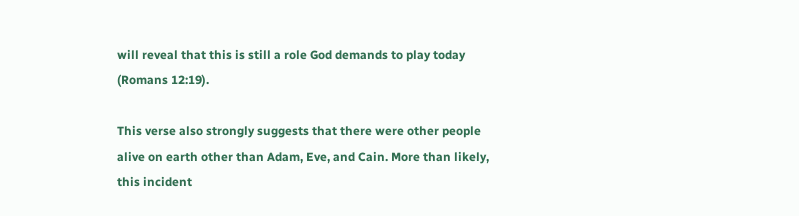will reveal that this is still a role God demands to play today (Romans 12:19).

This verse also strongly suggests that there were other people alive on earth other than Adam, Eve, and Cain. More than likely, this incident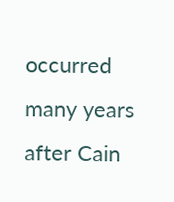occurred many years after Cain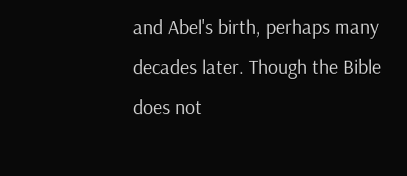and Abel's birth, perhaps many decades later. Though the Bible does not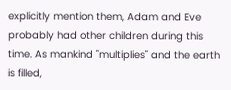explicitly mention them, Adam and Eve probably had other children during this time. As mankind "multiplies" and the earth is filled,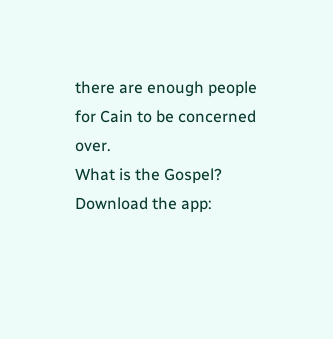there are enough people for Cain to be concerned over.
What is the Gospel?
Download the app: